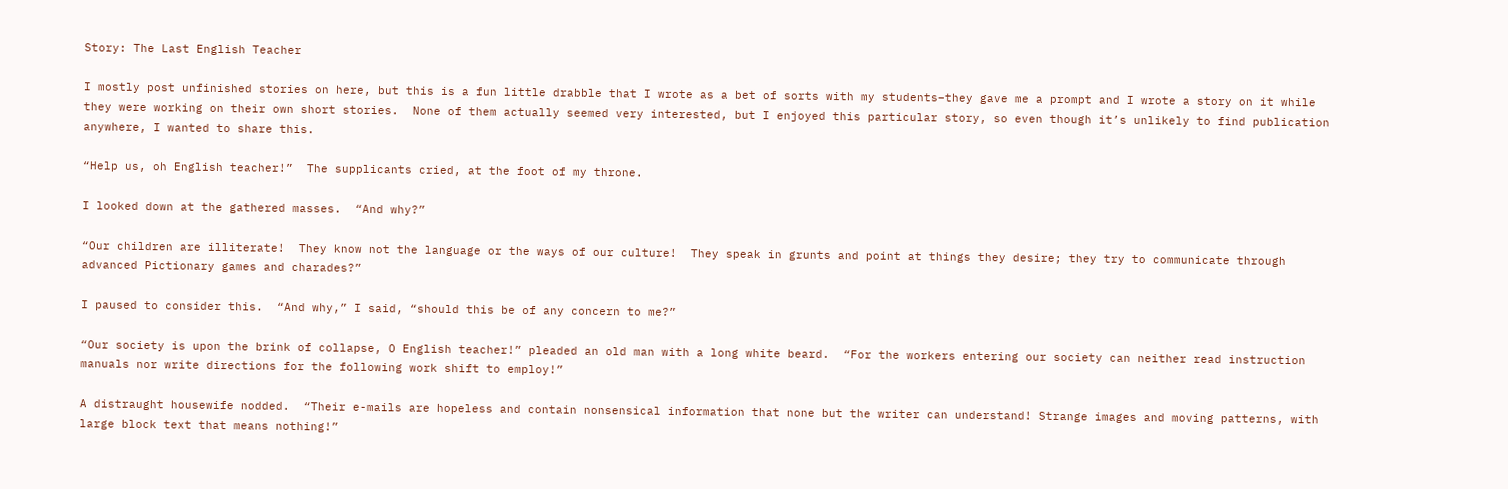Story: The Last English Teacher

I mostly post unfinished stories on here, but this is a fun little drabble that I wrote as a bet of sorts with my students–they gave me a prompt and I wrote a story on it while they were working on their own short stories.  None of them actually seemed very interested, but I enjoyed this particular story, so even though it’s unlikely to find publication anywhere, I wanted to share this.

“Help us, oh English teacher!”  The supplicants cried, at the foot of my throne.

I looked down at the gathered masses.  “And why?”

“Our children are illiterate!  They know not the language or the ways of our culture!  They speak in grunts and point at things they desire; they try to communicate through advanced Pictionary games and charades?”

I paused to consider this.  “And why,” I said, “should this be of any concern to me?”

“Our society is upon the brink of collapse, O English teacher!” pleaded an old man with a long white beard.  “For the workers entering our society can neither read instruction manuals nor write directions for the following work shift to employ!”

A distraught housewife nodded.  “Their e-mails are hopeless and contain nonsensical information that none but the writer can understand! Strange images and moving patterns, with large block text that means nothing!”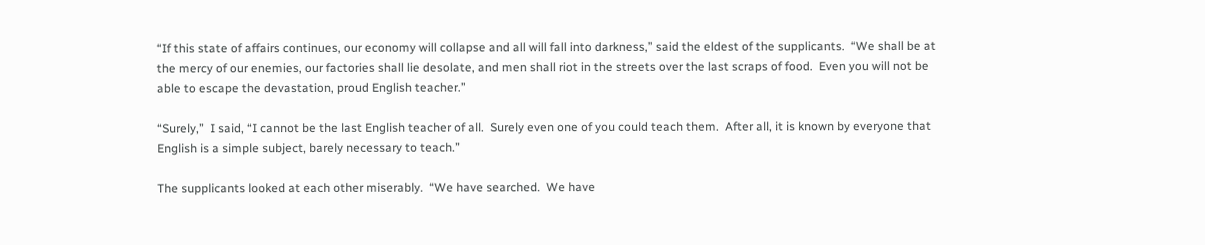“If this state of affairs continues, our economy will collapse and all will fall into darkness,” said the eldest of the supplicants.  “We shall be at the mercy of our enemies, our factories shall lie desolate, and men shall riot in the streets over the last scraps of food.  Even you will not be able to escape the devastation, proud English teacher.”

“Surely,”  I said, “I cannot be the last English teacher of all.  Surely even one of you could teach them.  After all, it is known by everyone that English is a simple subject, barely necessary to teach.”

The supplicants looked at each other miserably.  “We have searched.  We have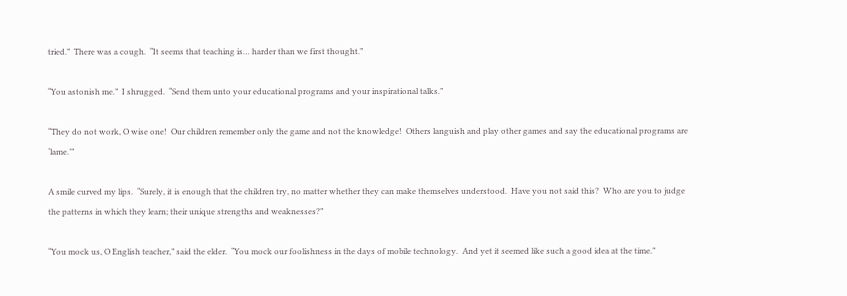tried.”  There was a cough.  “It seems that teaching is… harder than we first thought.”

“You astonish me.”  I shrugged.  “Send them unto your educational programs and your inspirational talks.”

“They do not work, O wise one!  Our children remember only the game and not the knowledge!  Others languish and play other games and say the educational programs are ‘lame.’”

A smile curved my lips.  “Surely, it is enough that the children try, no matter whether they can make themselves understood.  Have you not said this?  Who are you to judge the patterns in which they learn; their unique strengths and weaknesses?”

“You mock us, O English teacher,” said the elder.  “You mock our foolishness in the days of mobile technology.  And yet it seemed like such a good idea at the time.”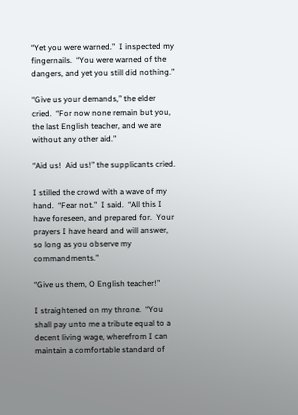“Yet you were warned.”  I inspected my fingernails.  “You were warned of the dangers, and yet you still did nothing.”

“Give us your demands,” the elder cried.  “For now none remain but you, the last English teacher, and we are without any other aid.”

“Aid us!  Aid us!” the supplicants cried.

I stilled the crowd with a wave of my hand.  “Fear not.”  I said.  “All this I have foreseen, and prepared for.  Your prayers I have heard and will answer, so long as you observe my commandments.”

“Give us them, O English teacher!”

I straightened on my throne.  “You shall pay unto me a tribute equal to a decent living wage, wherefrom I can maintain a comfortable standard of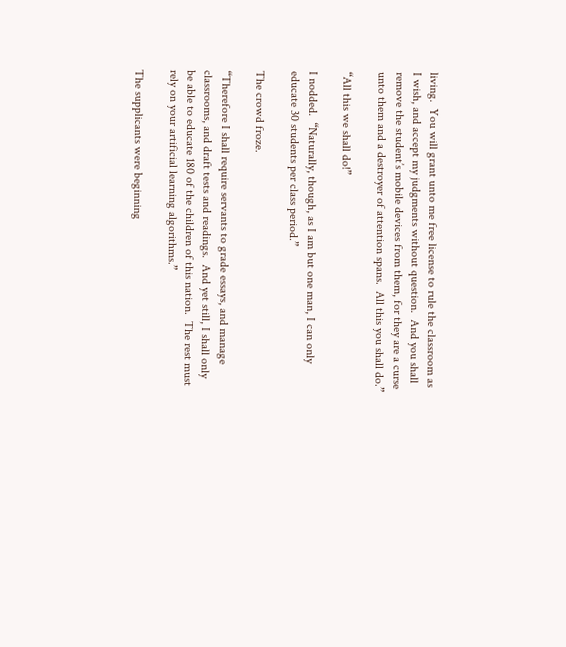living.  You will grant unto me free license to rule the classroom as I wish, and accept my judgments without question.  And you shall remove the student’s mobile devices from them, for they are a curse unto them and a destroyer of attention spans.  All this you shall do.”

“All this we shall do!”

I nodded.  “Naturally, though, as I am but one man, I can only educate 30 students per class period.”

The crowd froze.

“Therefore I shall require servants to grade essays, and manage classrooms, and draft tests and readings.  And yet still, I shall only be able to educate 180 of the children of this nation.  The rest must rely on your artificial learning algorithms.”

The supplicants were beginning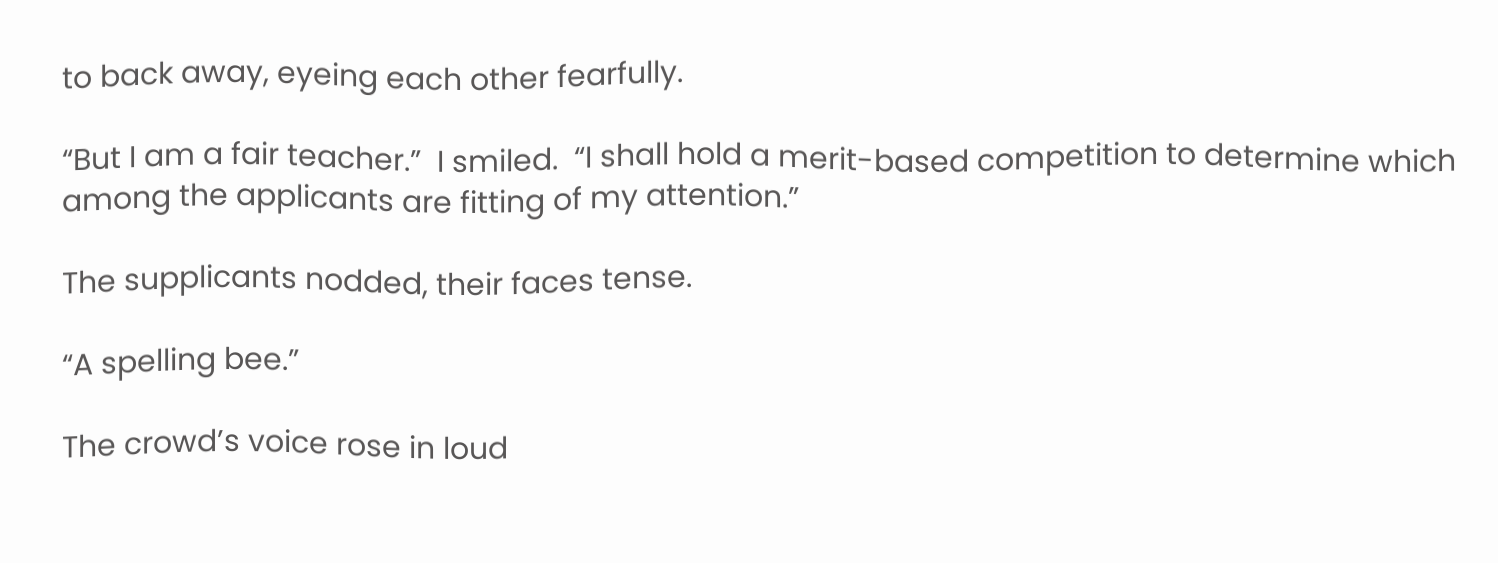to back away, eyeing each other fearfully.

“But I am a fair teacher.”  I smiled.  “I shall hold a merit-based competition to determine which among the applicants are fitting of my attention.”

The supplicants nodded, their faces tense.

“A spelling bee.”

The crowd’s voice rose in loud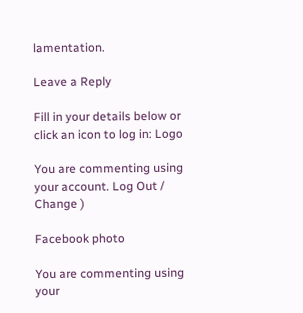lamentation.

Leave a Reply

Fill in your details below or click an icon to log in: Logo

You are commenting using your account. Log Out /  Change )

Facebook photo

You are commenting using your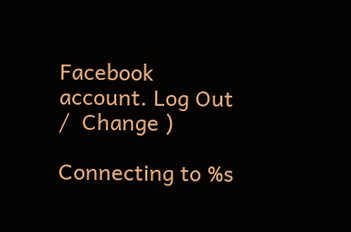Facebook account. Log Out /  Change )

Connecting to %s